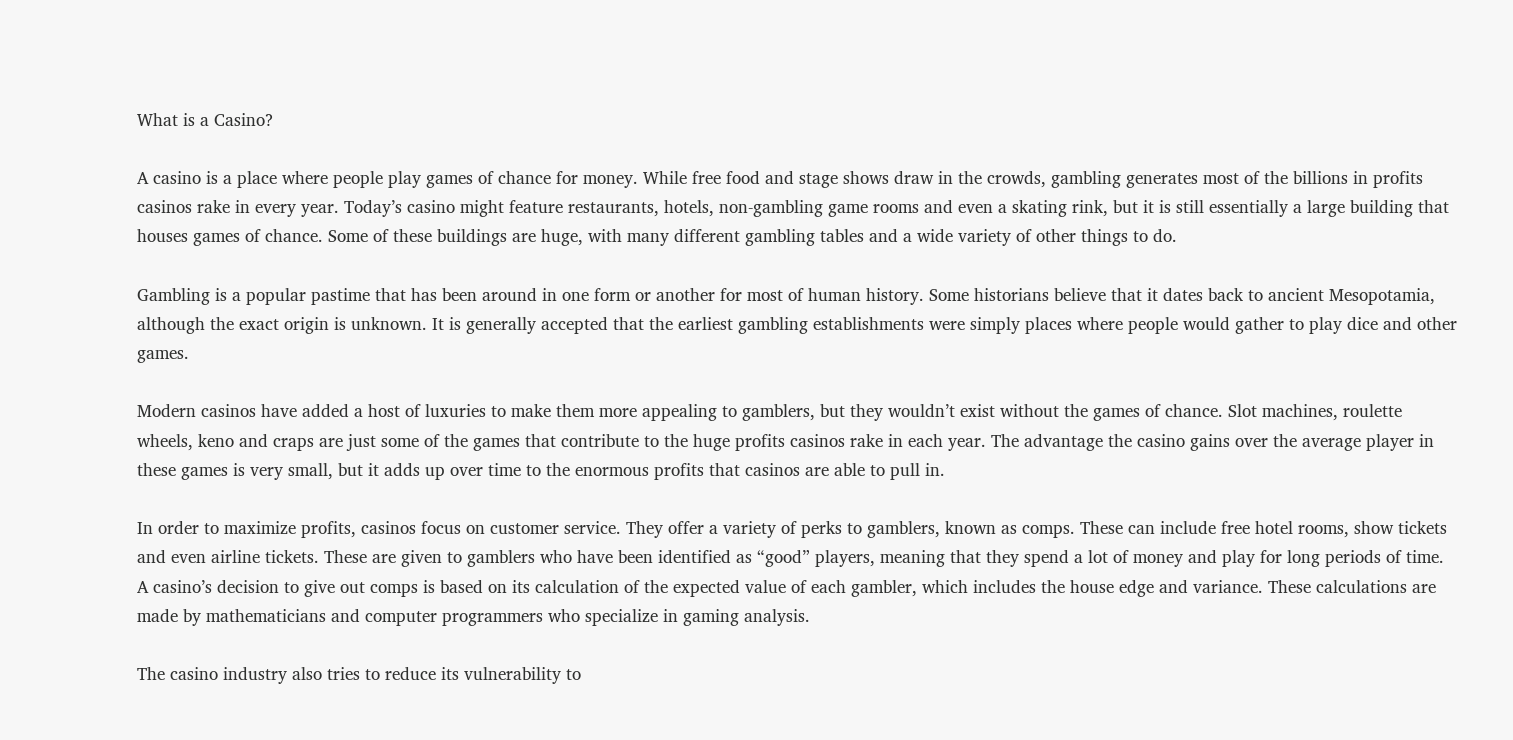What is a Casino?

A casino is a place where people play games of chance for money. While free food and stage shows draw in the crowds, gambling generates most of the billions in profits casinos rake in every year. Today’s casino might feature restaurants, hotels, non-gambling game rooms and even a skating rink, but it is still essentially a large building that houses games of chance. Some of these buildings are huge, with many different gambling tables and a wide variety of other things to do.

Gambling is a popular pastime that has been around in one form or another for most of human history. Some historians believe that it dates back to ancient Mesopotamia, although the exact origin is unknown. It is generally accepted that the earliest gambling establishments were simply places where people would gather to play dice and other games.

Modern casinos have added a host of luxuries to make them more appealing to gamblers, but they wouldn’t exist without the games of chance. Slot machines, roulette wheels, keno and craps are just some of the games that contribute to the huge profits casinos rake in each year. The advantage the casino gains over the average player in these games is very small, but it adds up over time to the enormous profits that casinos are able to pull in.

In order to maximize profits, casinos focus on customer service. They offer a variety of perks to gamblers, known as comps. These can include free hotel rooms, show tickets and even airline tickets. These are given to gamblers who have been identified as “good” players, meaning that they spend a lot of money and play for long periods of time. A casino’s decision to give out comps is based on its calculation of the expected value of each gambler, which includes the house edge and variance. These calculations are made by mathematicians and computer programmers who specialize in gaming analysis.

The casino industry also tries to reduce its vulnerability to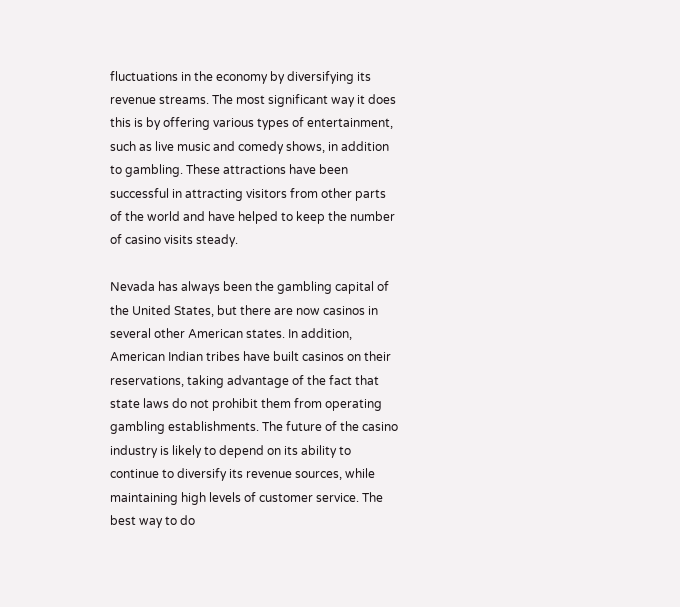fluctuations in the economy by diversifying its revenue streams. The most significant way it does this is by offering various types of entertainment, such as live music and comedy shows, in addition to gambling. These attractions have been successful in attracting visitors from other parts of the world and have helped to keep the number of casino visits steady.

Nevada has always been the gambling capital of the United States, but there are now casinos in several other American states. In addition, American Indian tribes have built casinos on their reservations, taking advantage of the fact that state laws do not prohibit them from operating gambling establishments. The future of the casino industry is likely to depend on its ability to continue to diversify its revenue sources, while maintaining high levels of customer service. The best way to do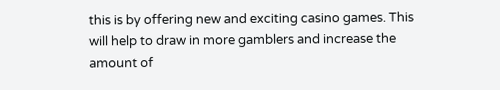this is by offering new and exciting casino games. This will help to draw in more gamblers and increase the amount of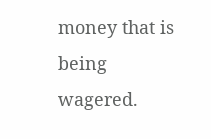money that is being wagered.